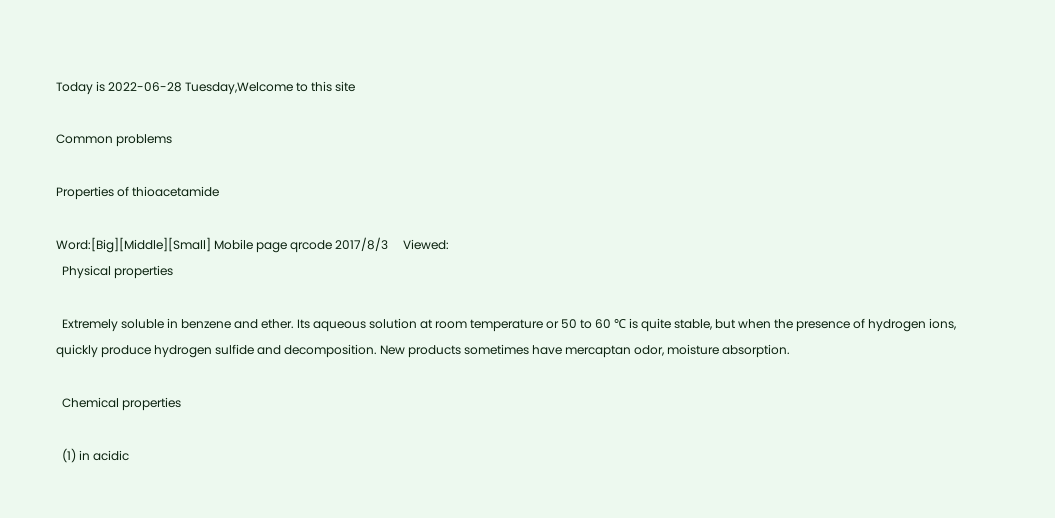Today is 2022-06-28 Tuesday,Welcome to this site

Common problems

Properties of thioacetamide

Word:[Big][Middle][Small] Mobile page qrcode 2017/8/3     Viewed:
  Physical properties

  Extremely soluble in benzene and ether. Its aqueous solution at room temperature or 50 to 60 ℃ is quite stable, but when the presence of hydrogen ions, quickly produce hydrogen sulfide and decomposition. New products sometimes have mercaptan odor, moisture absorption.

  Chemical properties

  (1) in acidic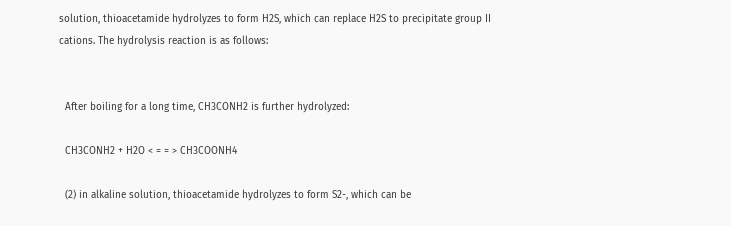solution, thioacetamide hydrolyzes to form H2S, which can replace H2S to precipitate group II cations. The hydrolysis reaction is as follows:


  After boiling for a long time, CH3CONH2 is further hydrolyzed:

  CH3CONH2 + H2O < = = > CH3COONH4

  (2) in alkaline solution, thioacetamide hydrolyzes to form S2-, which can be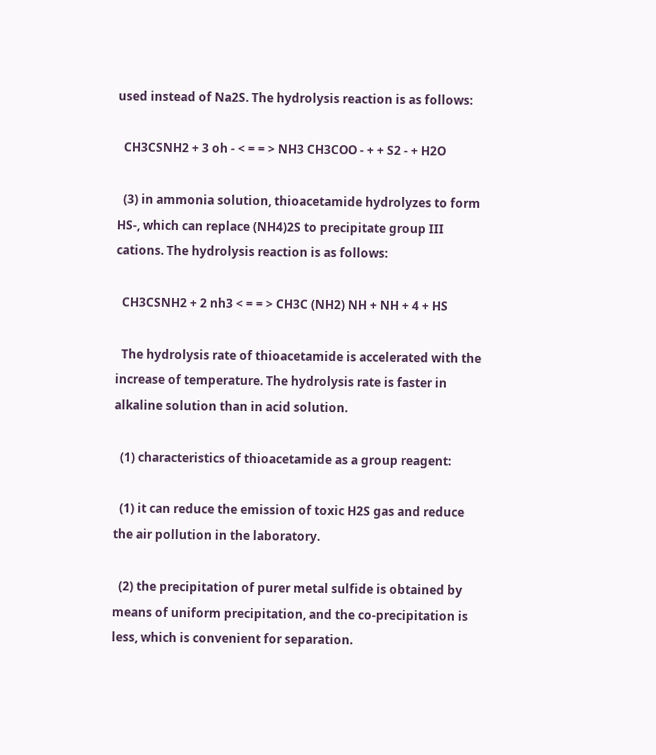used instead of Na2S. The hydrolysis reaction is as follows:

  CH3CSNH2 + 3 oh - < = = > NH3 CH3COO - + + S2 - + H2O

  (3) in ammonia solution, thioacetamide hydrolyzes to form HS-, which can replace (NH4)2S to precipitate group III cations. The hydrolysis reaction is as follows:

  CH3CSNH2 + 2 nh3 < = = > CH3C (NH2) NH + NH + 4 + HS

  The hydrolysis rate of thioacetamide is accelerated with the increase of temperature. The hydrolysis rate is faster in alkaline solution than in acid solution.

  (1) characteristics of thioacetamide as a group reagent:

  (1) it can reduce the emission of toxic H2S gas and reduce the air pollution in the laboratory.

  (2) the precipitation of purer metal sulfide is obtained by means of uniform precipitation, and the co-precipitation is less, which is convenient for separation.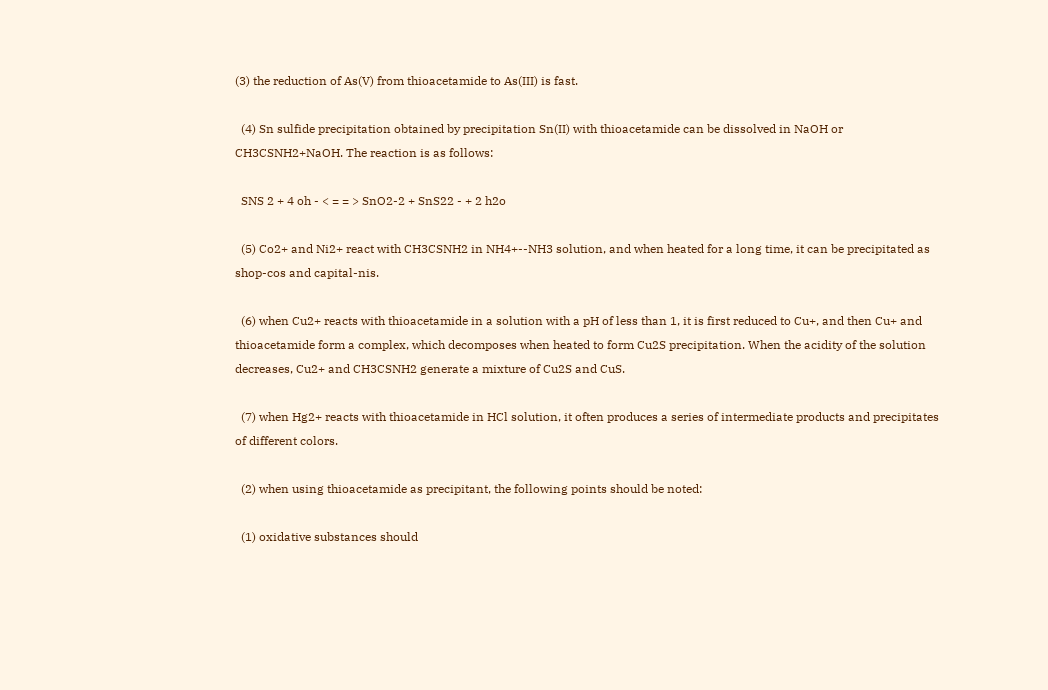(3) the reduction of As(V) from thioacetamide to As(III) is fast.

  (4) Sn sulfide precipitation obtained by precipitation Sn(II) with thioacetamide can be dissolved in NaOH or CH3CSNH2+NaOH. The reaction is as follows:

  SNS 2 + 4 oh - < = = > SnO2-2 + SnS22 - + 2 h2o

  (5) Co2+ and Ni2+ react with CH3CSNH2 in NH4+--NH3 solution, and when heated for a long time, it can be precipitated as shop-cos and capital-nis.

  (6) when Cu2+ reacts with thioacetamide in a solution with a pH of less than 1, it is first reduced to Cu+, and then Cu+ and thioacetamide form a complex, which decomposes when heated to form Cu2S precipitation. When the acidity of the solution decreases, Cu2+ and CH3CSNH2 generate a mixture of Cu2S and CuS.

  (7) when Hg2+ reacts with thioacetamide in HCl solution, it often produces a series of intermediate products and precipitates of different colors.

  (2) when using thioacetamide as precipitant, the following points should be noted:

  (1) oxidative substances should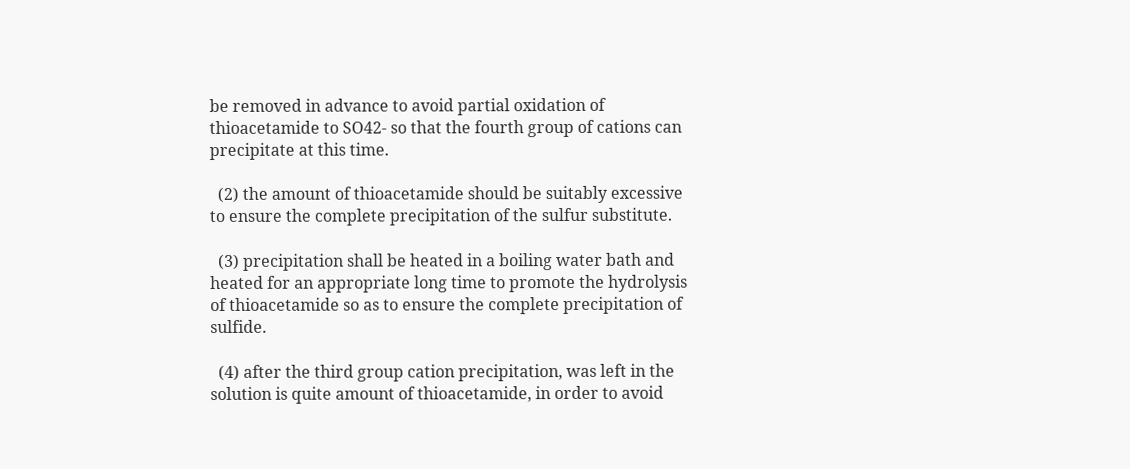be removed in advance to avoid partial oxidation of thioacetamide to SO42- so that the fourth group of cations can precipitate at this time.

  (2) the amount of thioacetamide should be suitably excessive to ensure the complete precipitation of the sulfur substitute.

  (3) precipitation shall be heated in a boiling water bath and heated for an appropriate long time to promote the hydrolysis of thioacetamide so as to ensure the complete precipitation of sulfide.

  (4) after the third group cation precipitation, was left in the solution is quite amount of thioacetamide, in order to avoid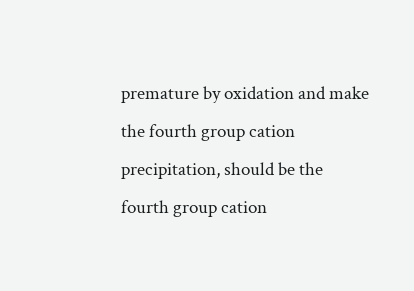premature by oxidation and make the fourth group cation precipitation, should be the fourth group cation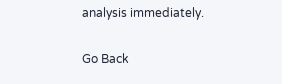analysis immediately.

Go Back